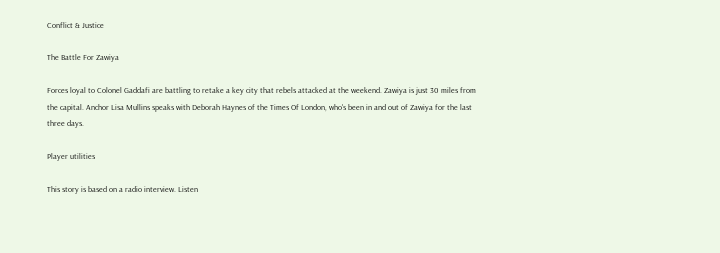Conflict & Justice

The Battle For Zawiya

Forces loyal to Colonel Gaddafi are battling to retake a key city that rebels attacked at the weekend. Zawiya is just 30 miles from the capital. Anchor Lisa Mullins speaks with Deborah Haynes of the Times Of London, who's been in and out of Zawiya for the last three days.

Player utilities

This story is based on a radio interview. Listen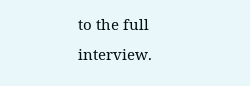to the full interview.